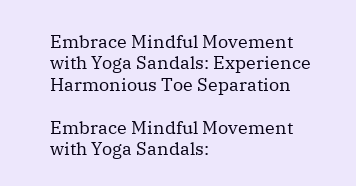Embrace Mindful Movement with Yoga Sandals: Experience Harmonious Toe Separation

Embrace Mindful Movement with Yoga Sandals: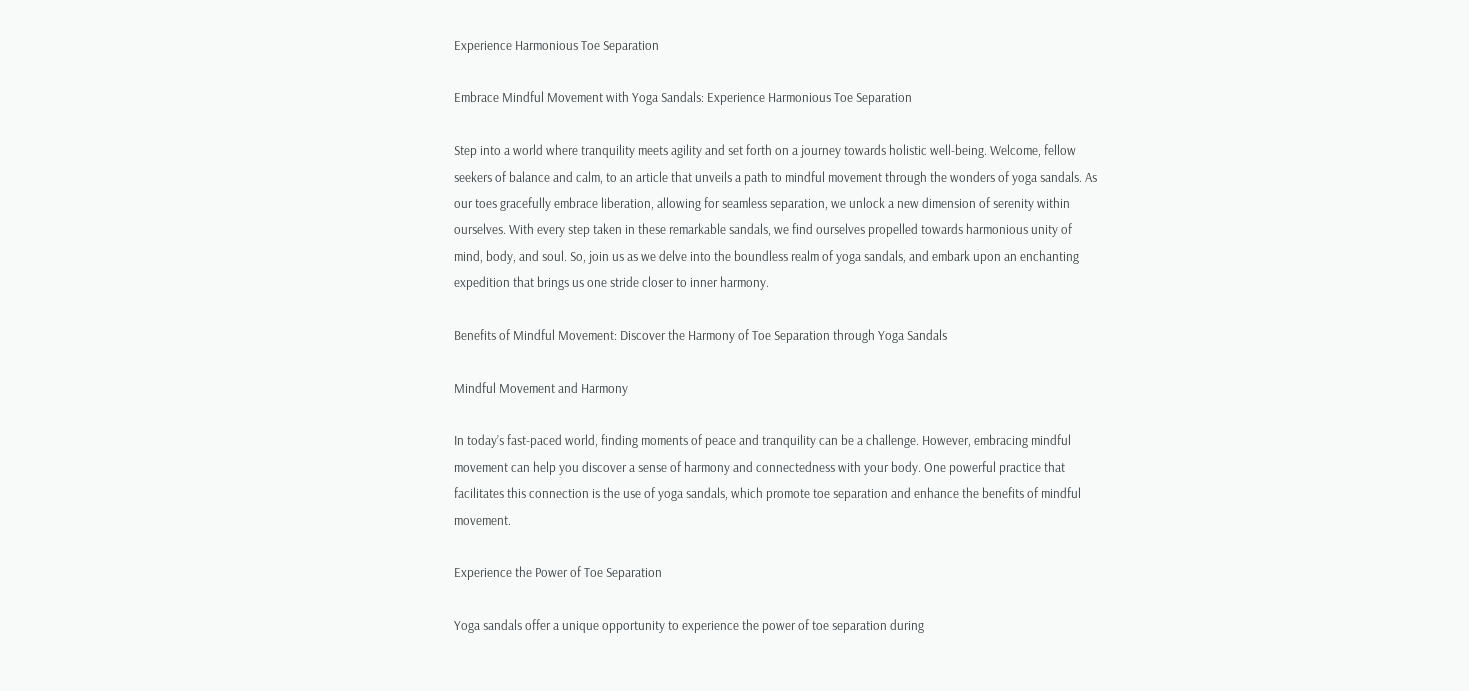Experience Harmonious Toe Separation

Embrace Mindful Movement with Yoga Sandals: Experience Harmonious Toe Separation

Step into a world where tranquility meets agility and set forth on a journey towards holistic well-being. Welcome, fellow seekers of balance and calm, to an article that unveils a path to mindful movement through the wonders of yoga sandals. As our toes gracefully embrace liberation, allowing for seamless separation, we unlock a new dimension of serenity within ourselves. With every step taken in these remarkable sandals, we find ourselves propelled towards harmonious unity of mind, body, and soul. So, join us as we delve into the boundless realm of yoga sandals, and embark upon an enchanting expedition that brings us one stride closer to inner harmony.

Benefits of Mindful Movement: Discover the Harmony of Toe Separation through Yoga Sandals

Mindful Movement and Harmony

In today’s fast-paced world, finding moments of peace and tranquility can be a challenge. However, embracing mindful movement can help you discover a sense of harmony and connectedness with your body. One powerful practice that facilitates this connection is the use of yoga sandals, which promote toe separation and enhance the benefits of mindful movement.

Experience the Power of Toe Separation

Yoga sandals offer a unique opportunity to experience the power of toe separation during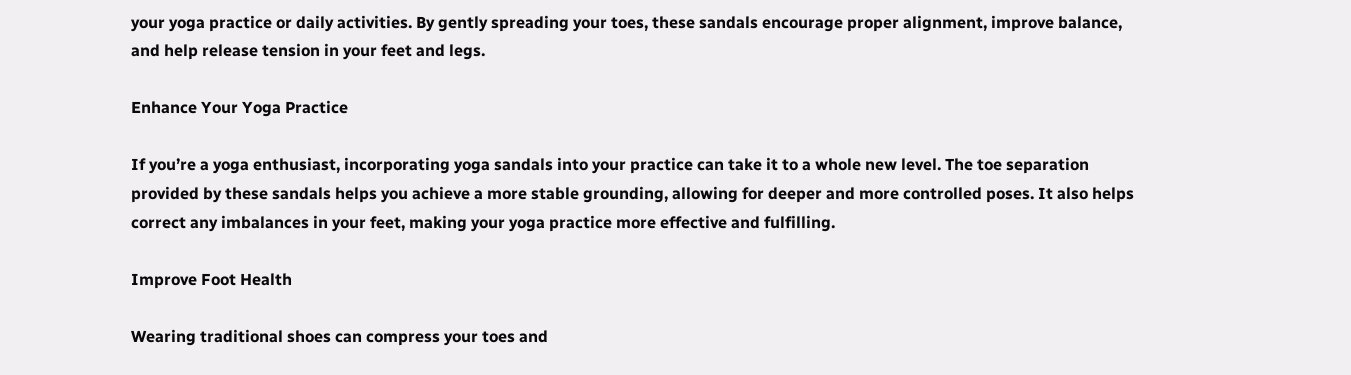your yoga practice or daily activities. By gently spreading your toes, these sandals encourage proper alignment, improve balance, and help release tension in your feet and legs.

Enhance Your Yoga Practice

If you’re a yoga enthusiast, incorporating yoga sandals into your practice can take it to a whole new level. The toe separation provided by these sandals helps you achieve a more stable grounding, allowing for deeper and more controlled poses. It also helps correct any imbalances in your feet, making your yoga practice more effective and fulfilling.

Improve Foot Health

Wearing traditional shoes can compress your toes and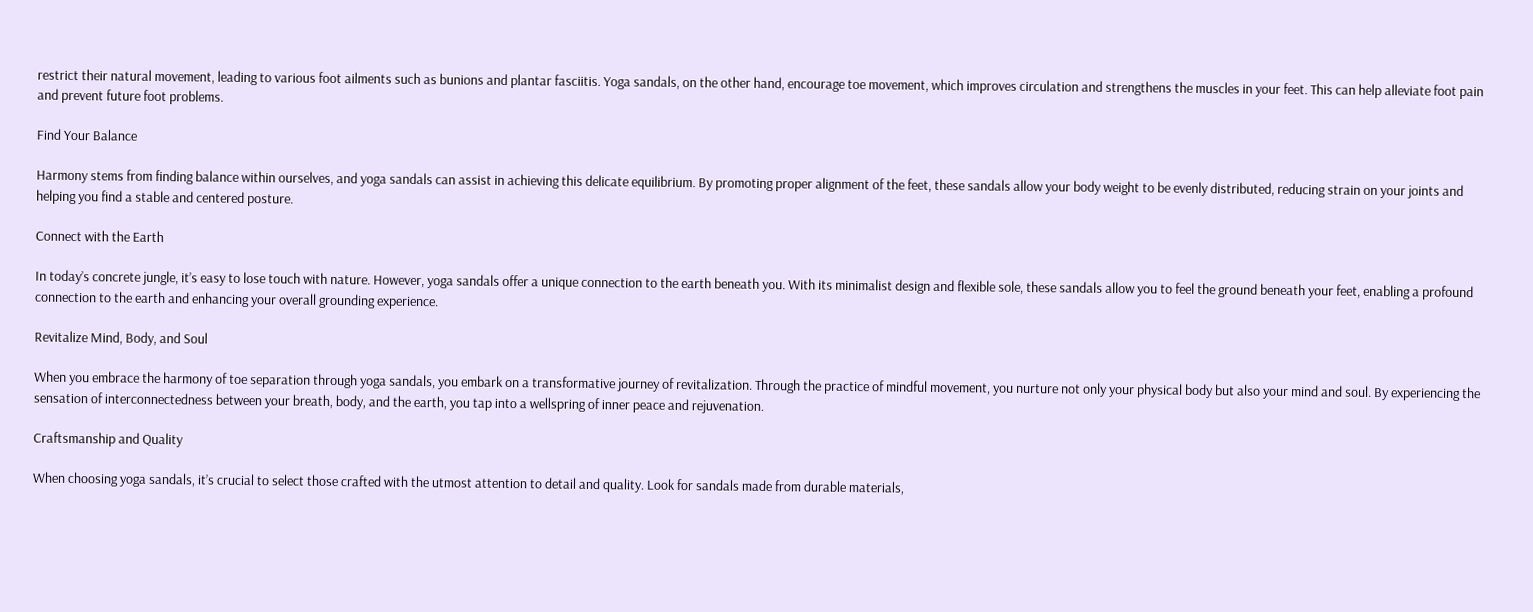restrict their natural movement, leading to various foot ailments such as bunions and plantar fasciitis. Yoga sandals, on the other hand, encourage toe movement, which improves circulation and strengthens the muscles in your feet. This can help alleviate foot pain and prevent future foot problems.

Find Your Balance

Harmony stems from finding balance within ourselves, and yoga sandals can assist in achieving this delicate equilibrium. By promoting proper alignment of the feet, these sandals allow your body weight to be evenly distributed, reducing strain on your joints and helping you find a stable and centered posture.

Connect with the Earth

In today’s concrete jungle, it’s easy to lose touch with nature. However, yoga sandals offer a unique connection to the earth beneath you. With its minimalist design and flexible sole, these sandals allow you to feel the ground beneath your feet, enabling a profound connection to the earth and enhancing your overall grounding experience.

Revitalize Mind, Body, and Soul

When you embrace the harmony of toe separation through yoga sandals, you embark on a transformative journey of revitalization. Through the practice of mindful movement, you nurture not only your physical body but also your mind and soul. By experiencing the sensation of interconnectedness between your breath, body, and the earth, you tap into a wellspring of inner peace and rejuvenation.

Craftsmanship and Quality

When choosing yoga sandals, it’s crucial to select those crafted with the utmost attention to detail and quality. Look for sandals made from durable materials,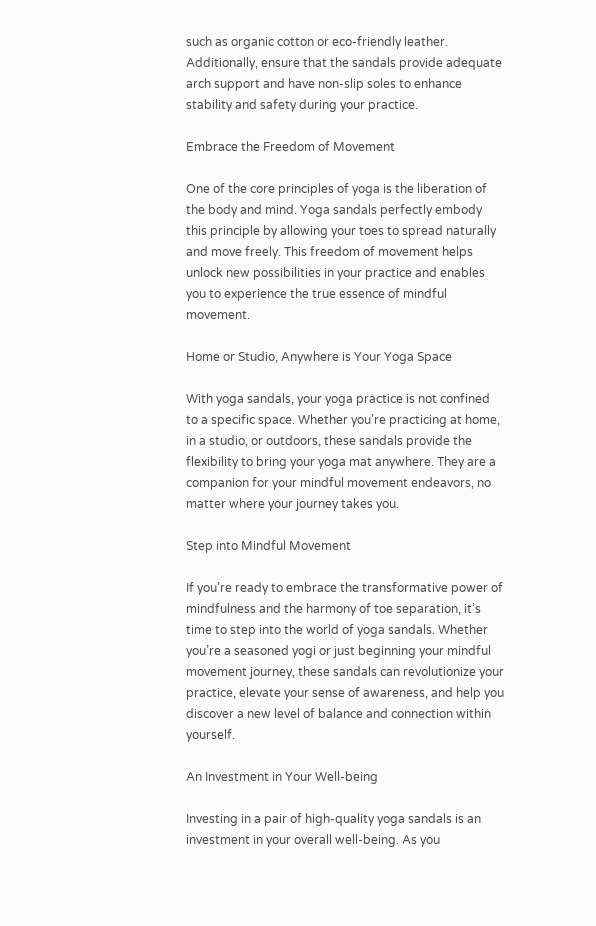such as organic cotton or eco-friendly leather. Additionally, ensure that the sandals provide adequate arch support and have non-slip soles to enhance stability and safety during your practice.

Embrace the Freedom of Movement

One of the core principles of yoga is the liberation of the body and mind. Yoga sandals perfectly embody this principle by allowing your toes to spread naturally and move freely. This freedom of movement helps unlock new possibilities in your practice and enables you to experience the true essence of mindful movement.

Home or Studio, Anywhere is Your Yoga Space

With yoga sandals, your yoga practice is not confined to a specific space. Whether you’re practicing at home, in a studio, or outdoors, these sandals provide the flexibility to bring your yoga mat anywhere. They are a companion for your mindful movement endeavors, no matter where your journey takes you.

Step into Mindful Movement

If you’re ready to embrace the transformative power of mindfulness and the harmony of toe separation, it’s time to step into the world of yoga sandals. Whether you’re a seasoned yogi or just beginning your mindful movement journey, these sandals can revolutionize your practice, elevate your sense of awareness, and help you discover a new level of balance and connection within yourself.

An Investment in Your Well-being

Investing in a pair of high-quality yoga sandals is an investment in your overall well-being. As you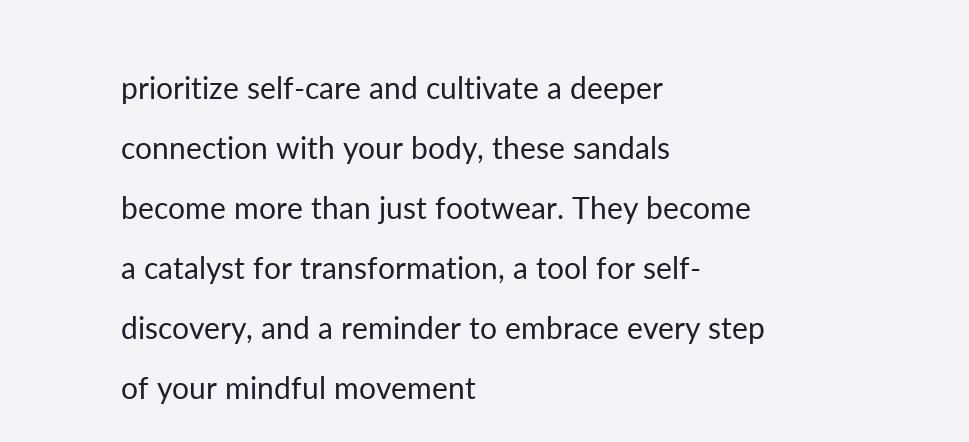prioritize self-care and cultivate a deeper connection with your body, these sandals become more than just footwear. They become a catalyst for transformation, a tool for self-discovery, and a reminder to embrace every step of your mindful movement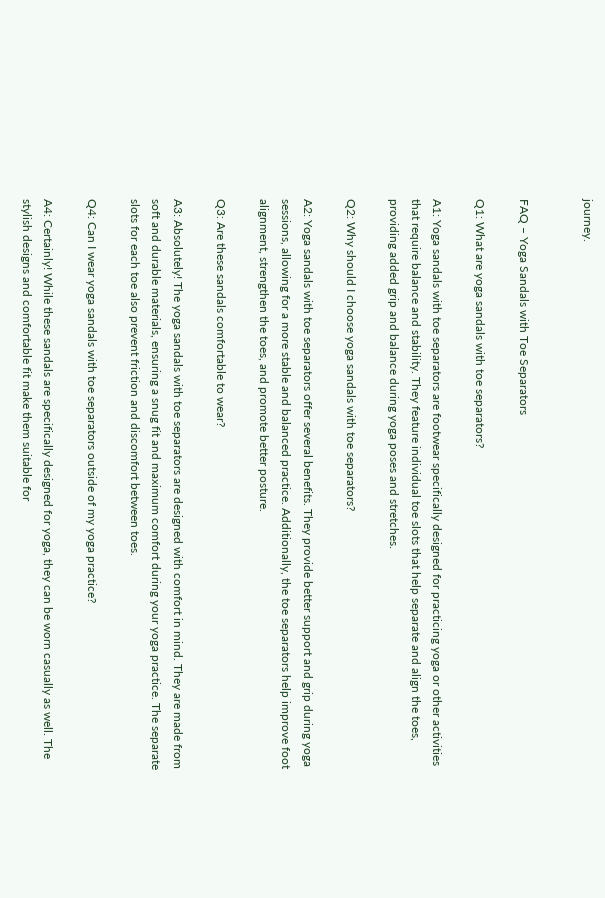journey.


FAQ – Yoga Sandals with Toe Separators

Q1: What are yoga sandals with toe separators?

A1: Yoga sandals with toe separators are footwear specifically designed for practicing yoga or other activities that require balance and stability. They feature individual toe slots that help separate and align the toes, providing added grip and balance during yoga poses and stretches.

Q2: Why should I choose yoga sandals with toe separators?

A2: Yoga sandals with toe separators offer several benefits. They provide better support and grip during yoga sessions, allowing for a more stable and balanced practice. Additionally, the toe separators help improve foot alignment, strengthen the toes, and promote better posture.

Q3: Are these sandals comfortable to wear?

A3: Absolutely! The yoga sandals with toe separators are designed with comfort in mind. They are made from soft and durable materials, ensuring a snug fit and maximum comfort during your yoga practice. The separate slots for each toe also prevent friction and discomfort between toes.

Q4: Can I wear yoga sandals with toe separators outside of my yoga practice?

A4: Certainly! While these sandals are specifically designed for yoga, they can be worn casually as well. The stylish designs and comfortable fit make them suitable for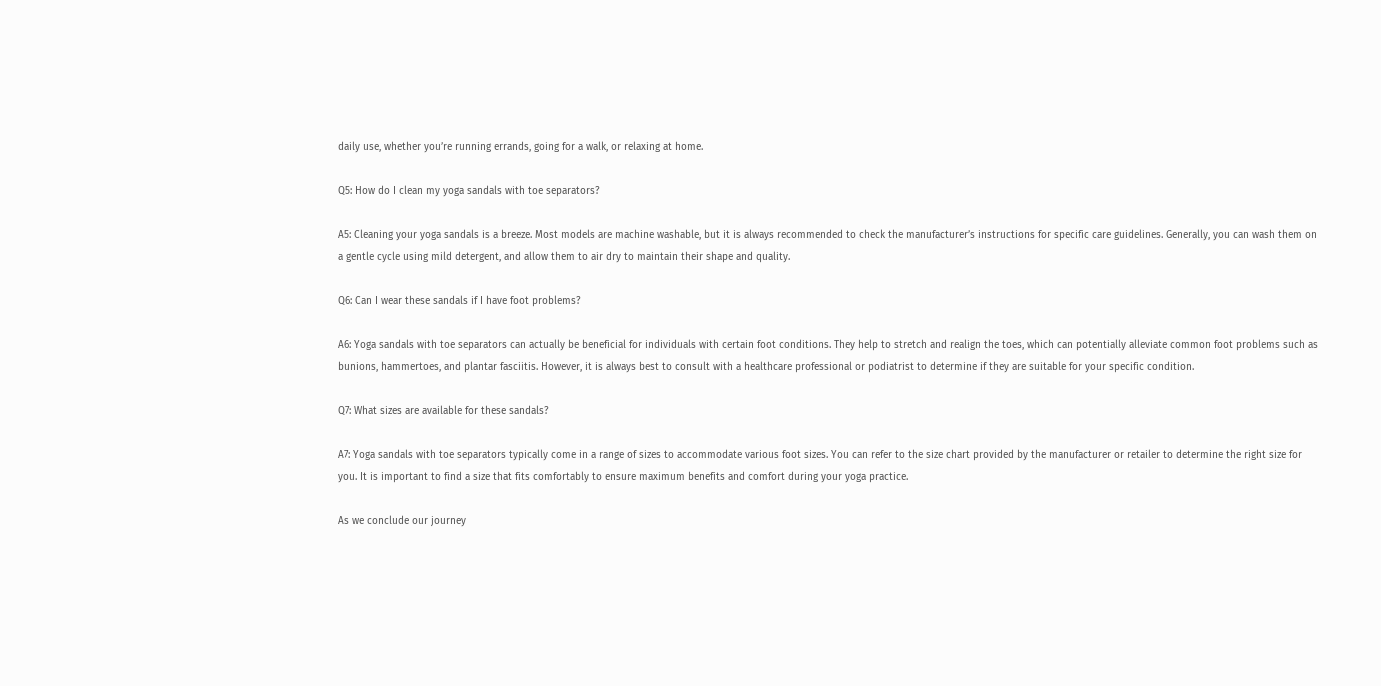daily use, whether you’re running errands, going for a walk, or relaxing at home.

Q5: How do I clean my yoga sandals with toe separators?

A5: Cleaning your yoga sandals is a breeze. Most models are machine washable, but it is always recommended to check the manufacturer’s instructions for specific care guidelines. Generally, you can wash them on a gentle cycle using mild detergent, and allow them to air dry to maintain their shape and quality.

Q6: Can I wear these sandals if I have foot problems?

A6: Yoga sandals with toe separators can actually be beneficial for individuals with certain foot conditions. They help to stretch and realign the toes, which can potentially alleviate common foot problems such as bunions, hammertoes, and plantar fasciitis. However, it is always best to consult with a healthcare professional or podiatrist to determine if they are suitable for your specific condition.

Q7: What sizes are available for these sandals?

A7: Yoga sandals with toe separators typically come in a range of sizes to accommodate various foot sizes. You can refer to the size chart provided by the manufacturer or retailer to determine the right size for you. It is important to find a size that fits comfortably to ensure maximum benefits and comfort during your yoga practice.

As we conclude our journey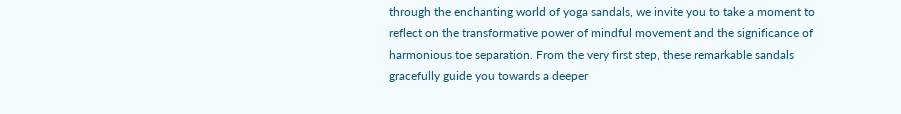through the enchanting world of yoga sandals, we invite you to take a moment to reflect on the transformative power of mindful movement and the significance of harmonious toe separation. From the very first step, these remarkable sandals gracefully guide you towards a deeper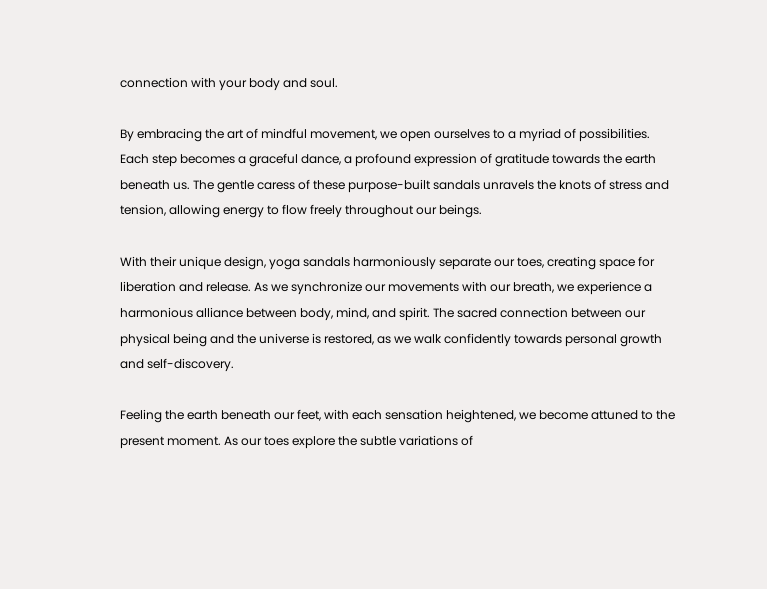connection with your body and soul.

By embracing the art of mindful movement, we open ourselves to a myriad of possibilities. Each step becomes a graceful dance, a profound expression of gratitude towards the earth beneath us. The gentle caress of these purpose-built sandals unravels the knots of stress and tension, allowing energy to flow freely throughout our beings.

With their unique design, yoga sandals harmoniously separate our toes, creating space for liberation and release. As we synchronize our movements with our breath, we experience a harmonious alliance between body, mind, and spirit. The sacred connection between our physical being and the universe is restored, as we walk confidently towards personal growth and self-discovery.

Feeling the earth beneath our feet, with each sensation heightened, we become attuned to the present moment. As our toes explore the subtle variations of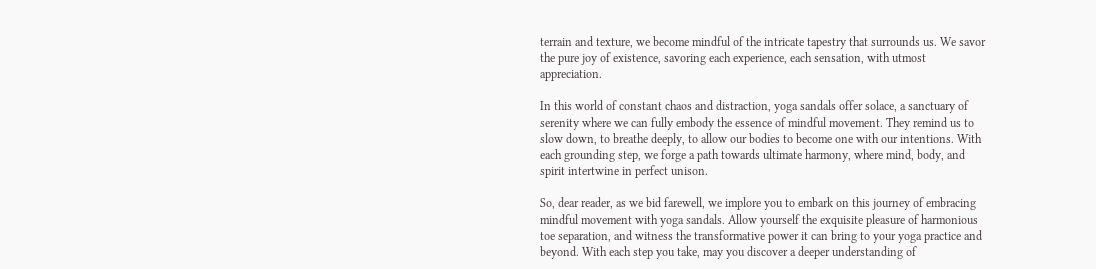terrain and texture, we become mindful of the intricate tapestry that surrounds us. We savor the pure joy of existence, savoring each experience, each sensation, with utmost appreciation.

In this world of constant chaos and distraction, yoga sandals offer solace, a sanctuary of serenity where we can fully embody the essence of mindful movement. They remind us to slow down, to breathe deeply, to allow our bodies to become one with our intentions. With each grounding step, we forge a path towards ultimate harmony, where mind, body, and spirit intertwine in perfect unison.

So, dear reader, as we bid farewell, we implore you to embark on this journey of embracing mindful movement with yoga sandals. Allow yourself the exquisite pleasure of harmonious toe separation, and witness the transformative power it can bring to your yoga practice and beyond. With each step you take, may you discover a deeper understanding of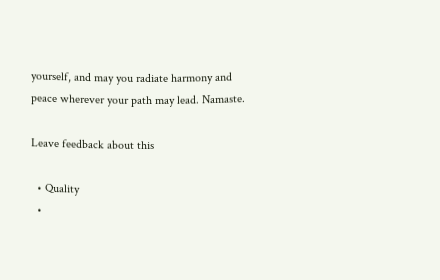yourself, and may you radiate harmony and peace wherever your path may lead. Namaste.

Leave feedback about this

  • Quality
  •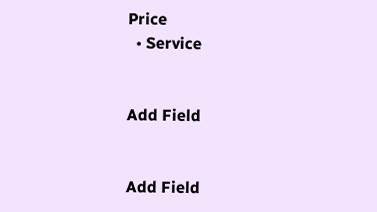Price
  • Service


Add Field


Add Field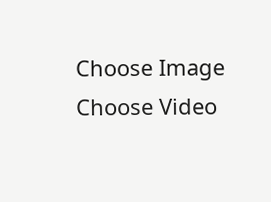Choose Image
Choose Video